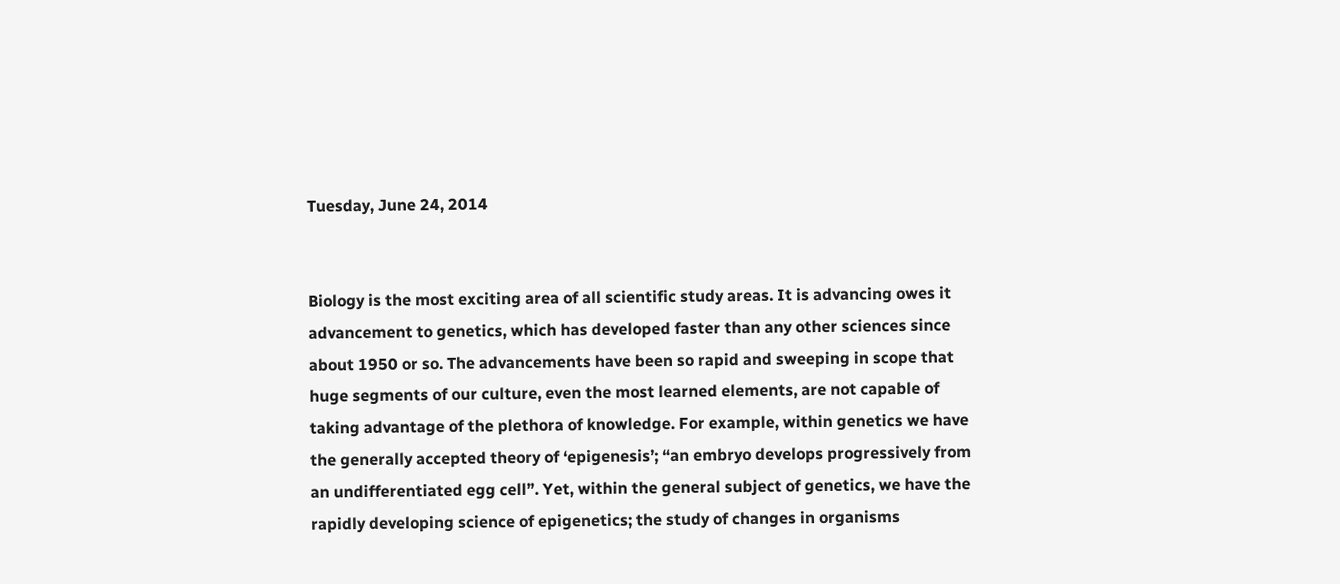Tuesday, June 24, 2014


Biology is the most exciting area of all scientific study areas. It is advancing owes it advancement to genetics, which has developed faster than any other sciences since about 1950 or so. The advancements have been so rapid and sweeping in scope that huge segments of our culture, even the most learned elements, are not capable of taking advantage of the plethora of knowledge. For example, within genetics we have the generally accepted theory of ‘epigenesis’; “an embryo develops progressively from an undifferentiated egg cell”. Yet, within the general subject of genetics, we have the rapidly developing science of epigenetics; the study of changes in organisms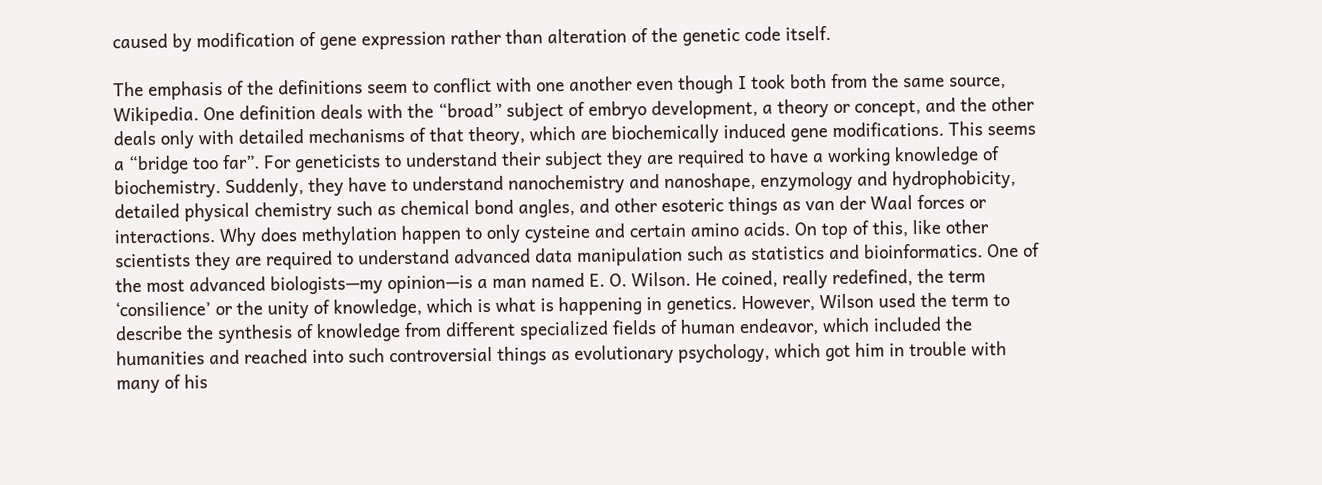caused by modification of gene expression rather than alteration of the genetic code itself.

The emphasis of the definitions seem to conflict with one another even though I took both from the same source, Wikipedia. One definition deals with the “broad” subject of embryo development, a theory or concept, and the other deals only with detailed mechanisms of that theory, which are biochemically induced gene modifications. This seems a “bridge too far”. For geneticists to understand their subject they are required to have a working knowledge of biochemistry. Suddenly, they have to understand nanochemistry and nanoshape, enzymology and hydrophobicity, detailed physical chemistry such as chemical bond angles, and other esoteric things as van der Waal forces or interactions. Why does methylation happen to only cysteine and certain amino acids. On top of this, like other scientists they are required to understand advanced data manipulation such as statistics and bioinformatics. One of the most advanced biologists—my opinion—is a man named E. O. Wilson. He coined, really redefined, the term ‘consilience’ or the unity of knowledge, which is what is happening in genetics. However, Wilson used the term to describe the synthesis of knowledge from different specialized fields of human endeavor, which included the humanities and reached into such controversial things as evolutionary psychology, which got him in trouble with many of his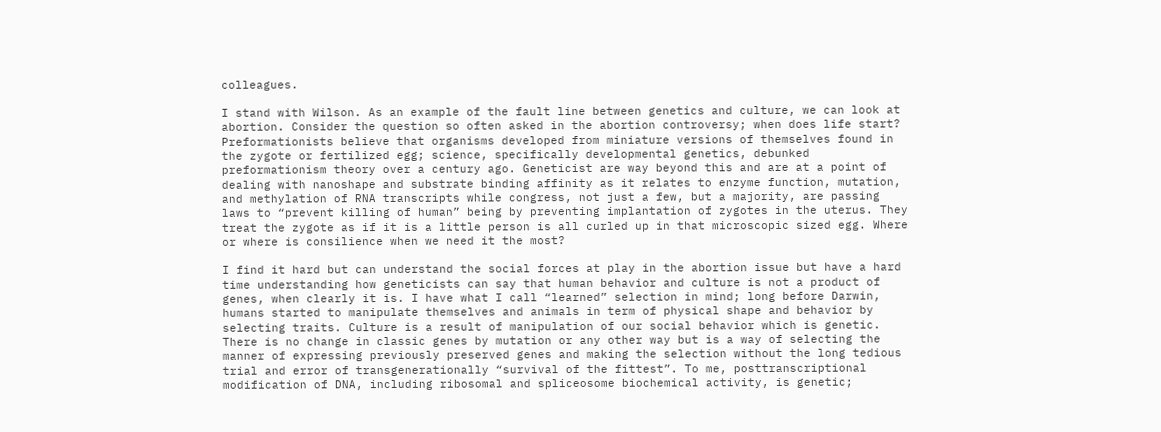colleagues.

I stand with Wilson. As an example of the fault line between genetics and culture, we can look at abortion. Consider the question so often asked in the abortion controversy; when does life start? Preformationists believe that organisms developed from miniature versions of themselves found in the zygote or fertilized egg; science, specifically developmental genetics, debunked preformationism theory over a century ago. Geneticist are way beyond this and are at a point of dealing with nanoshape and substrate binding affinity as it relates to enzyme function, mutation, and methylation of RNA transcripts while congress, not just a few, but a majority, are passing laws to “prevent killing of human” being by preventing implantation of zygotes in the uterus. They treat the zygote as if it is a little person is all curled up in that microscopic sized egg. Where or where is consilience when we need it the most?

I find it hard but can understand the social forces at play in the abortion issue but have a hard time understanding how geneticists can say that human behavior and culture is not a product of genes, when clearly it is. I have what I call “learned” selection in mind; long before Darwin, humans started to manipulate themselves and animals in term of physical shape and behavior by selecting traits. Culture is a result of manipulation of our social behavior which is genetic. There is no change in classic genes by mutation or any other way but is a way of selecting the manner of expressing previously preserved genes and making the selection without the long tedious trial and error of transgenerationally “survival of the fittest”. To me, posttranscriptional modification of DNA, including ribosomal and spliceosome biochemical activity, is genetic;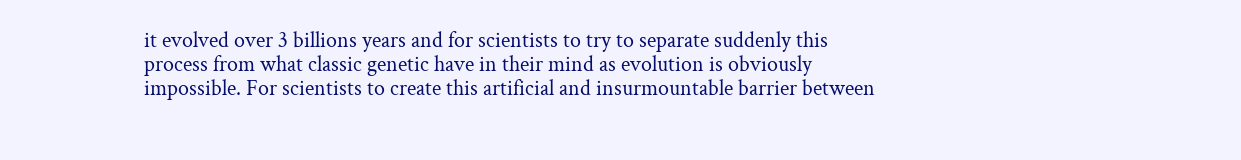it evolved over 3 billions years and for scientists to try to separate suddenly this process from what classic genetic have in their mind as evolution is obviously impossible. For scientists to create this artificial and insurmountable barrier between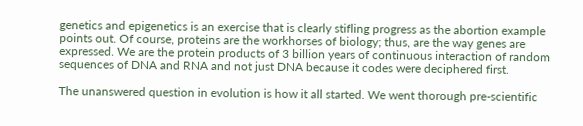genetics and epigenetics is an exercise that is clearly stifling progress as the abortion example points out. Of course, proteins are the workhorses of biology; thus, are the way genes are expressed. We are the protein products of 3 billion years of continuous interaction of random sequences of DNA and RNA and not just DNA because it codes were deciphered first.

The unanswered question in evolution is how it all started. We went thorough pre-scientific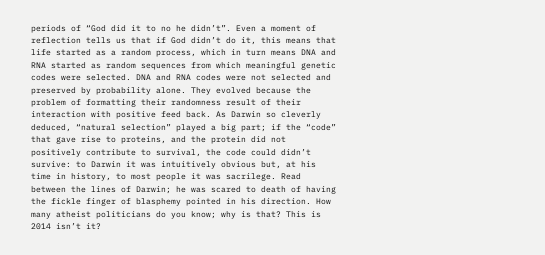periods of “God did it to no he didn’t”. Even a moment of reflection tells us that if God didn’t do it, this means that life started as a random process, which in turn means DNA and RNA started as random sequences from which meaningful genetic codes were selected. DNA and RNA codes were not selected and preserved by probability alone. They evolved because the problem of formatting their randomness result of their interaction with positive feed back. As Darwin so cleverly deduced, “natural selection” played a big part; if the “code” that gave rise to proteins, and the protein did not positively contribute to survival, the code could didn’t survive: to Darwin it was intuitively obvious but, at his time in history, to most people it was sacrilege. Read between the lines of Darwin; he was scared to death of having the fickle finger of blasphemy pointed in his direction. How many atheist politicians do you know; why is that? This is 2014 isn’t it?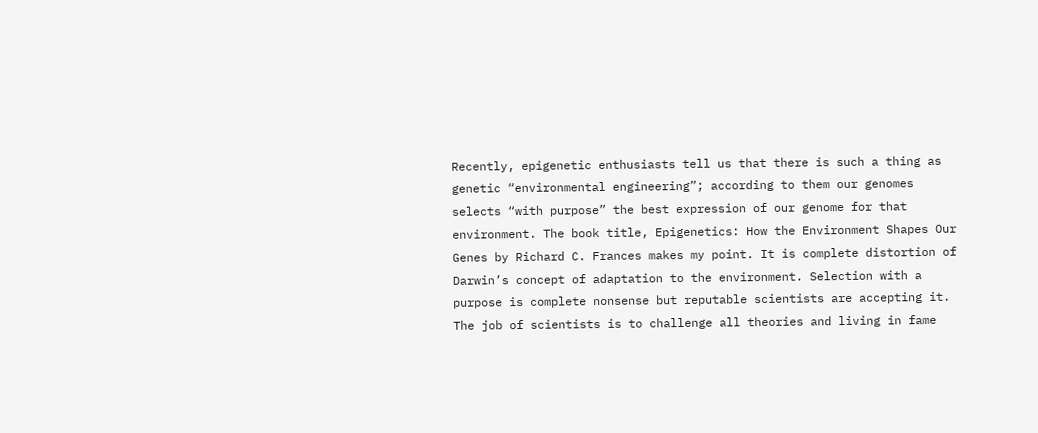Recently, epigenetic enthusiasts tell us that there is such a thing as genetic “environmental engineering”; according to them our genomes selects “with purpose” the best expression of our genome for that environment. The book title, Epigenetics: How the Environment Shapes Our Genes by Richard C. Frances makes my point. It is complete distortion of Darwin’s concept of adaptation to the environment. Selection with a purpose is complete nonsense but reputable scientists are accepting it. The job of scientists is to challenge all theories and living in fame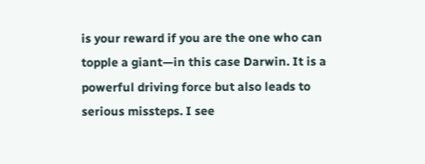is your reward if you are the one who can topple a giant—in this case Darwin. It is a powerful driving force but also leads to serious missteps. I see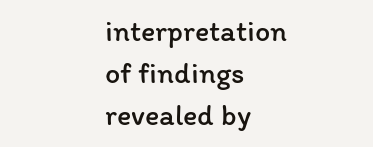interpretation of findings revealed by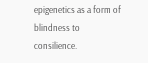epigenetics as a form of blindness to consilience.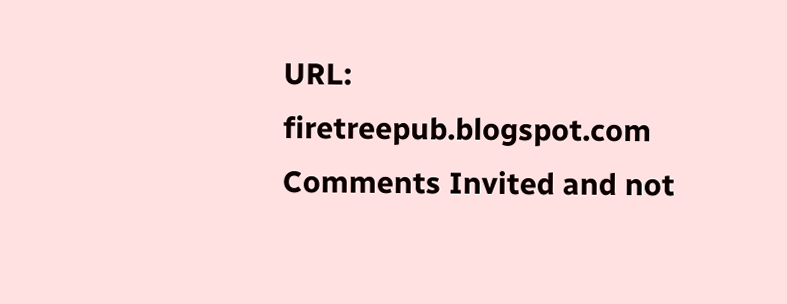URL: firetreepub.blogspot.com Comments Invited and not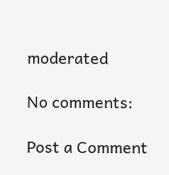moderated

No comments:

Post a Comment